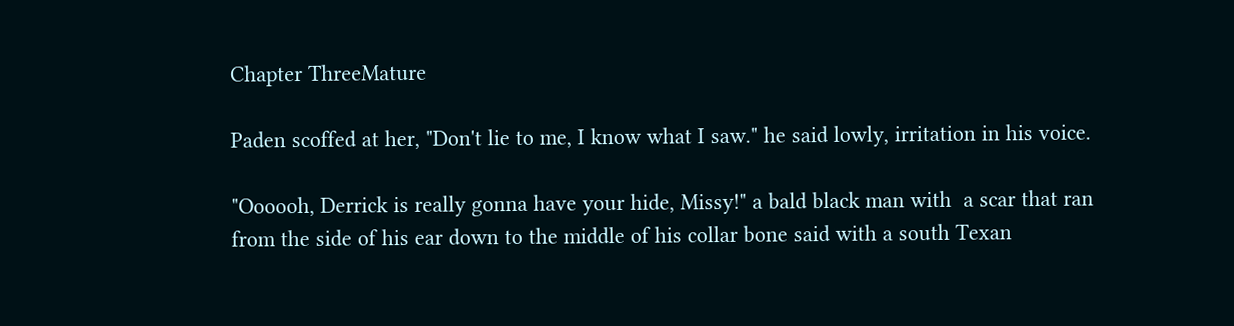Chapter ThreeMature

Paden scoffed at her, "Don't lie to me, I know what I saw." he said lowly, irritation in his voice.

"Oooooh, Derrick is really gonna have your hide, Missy!" a bald black man with  a scar that ran from the side of his ear down to the middle of his collar bone said with a south Texan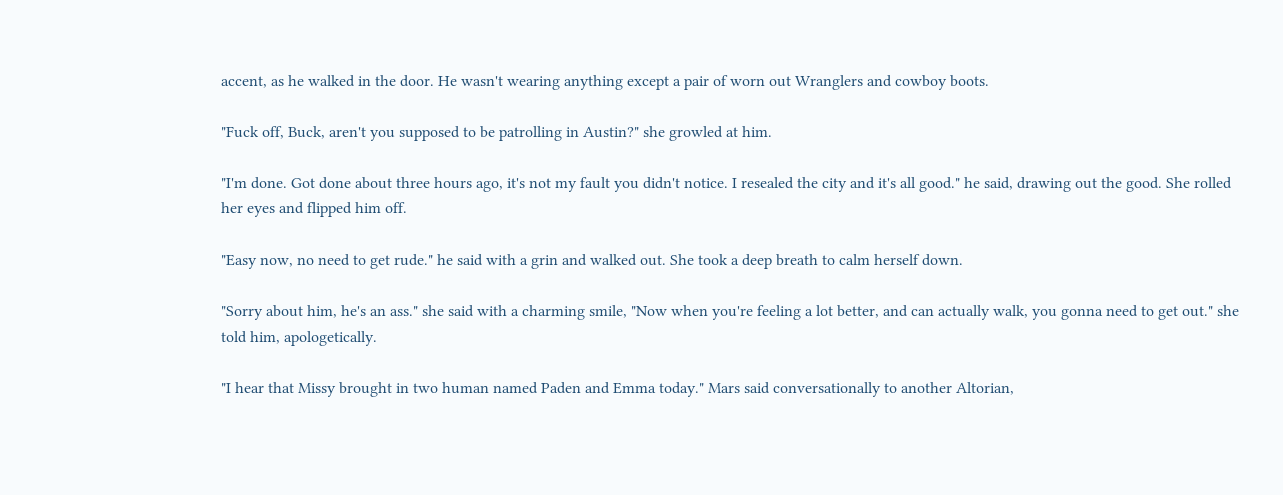accent, as he walked in the door. He wasn't wearing anything except a pair of worn out Wranglers and cowboy boots.

"Fuck off, Buck, aren't you supposed to be patrolling in Austin?" she growled at him.

"I'm done. Got done about three hours ago, it's not my fault you didn't notice. I resealed the city and it's all good." he said, drawing out the good. She rolled her eyes and flipped him off.

"Easy now, no need to get rude." he said with a grin and walked out. She took a deep breath to calm herself down.

"Sorry about him, he's an ass." she said with a charming smile, "Now when you're feeling a lot better, and can actually walk, you gonna need to get out." she told him, apologetically.

"I hear that Missy brought in two human named Paden and Emma today." Mars said conversationally to another Altorian,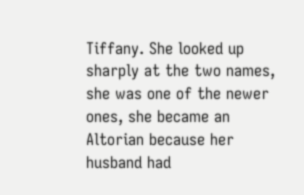Tiffany. She looked up sharply at the two names, she was one of the newer ones, she became an Altorian because her husband had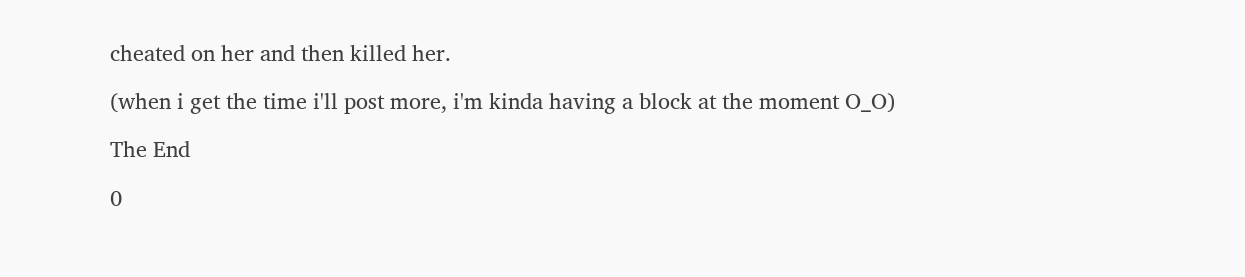cheated on her and then killed her.

(when i get the time i'll post more, i'm kinda having a block at the moment O_O)

The End

0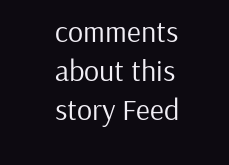comments about this story Feed